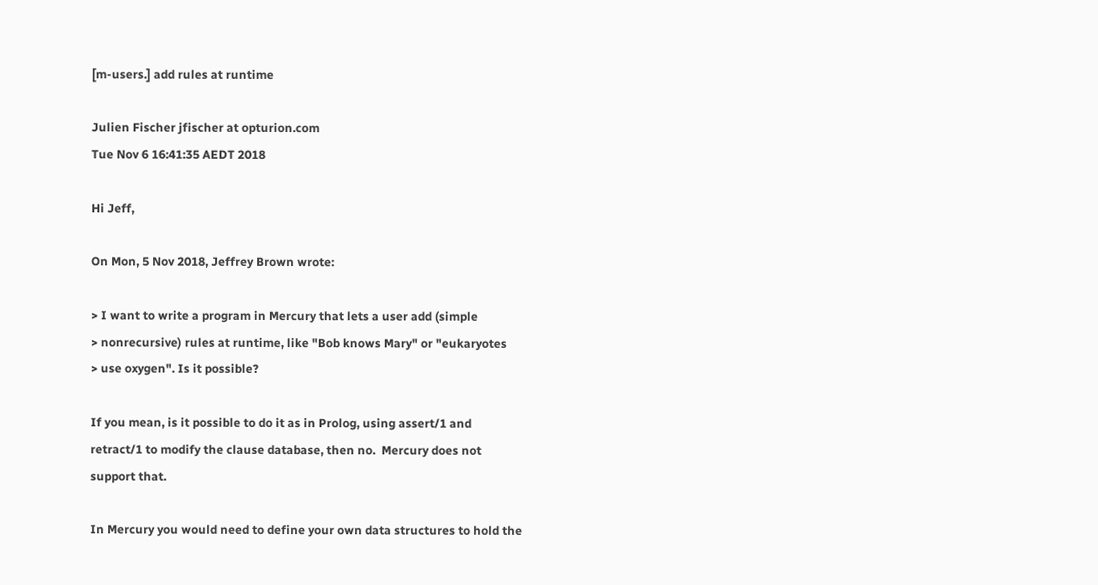[m-users.] add rules at runtime

Julien Fischer jfischer at opturion.com
Tue Nov 6 16:41:35 AEDT 2018

Hi Jeff,

On Mon, 5 Nov 2018, Jeffrey Brown wrote:

> I want to write a program in Mercury that lets a user add (simple
> nonrecursive) rules at runtime, like "Bob knows Mary" or "eukaryotes
> use oxygen". Is it possible?

If you mean, is it possible to do it as in Prolog, using assert/1 and
retract/1 to modify the clause database, then no.  Mercury does not
support that.

In Mercury you would need to define your own data structures to hold the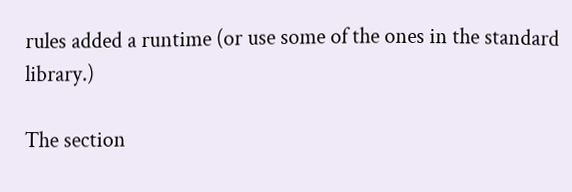rules added a runtime (or use some of the ones in the standard library.)

The section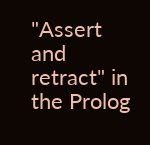"Assert and retract" in the Prolog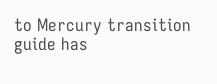to Mercury transition
guide has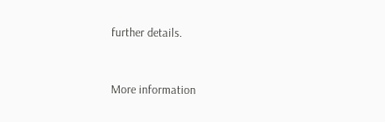further details.


More information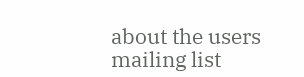about the users mailing list